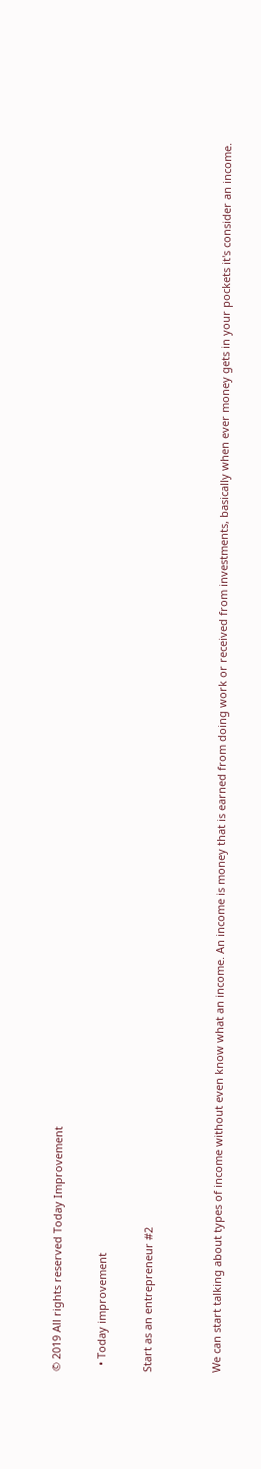© 2019 All rights reserved Today Improvement

  • Today improvement

Start as an entrepreneur #2


We can start talking about types of income without even know what an income. An income is money that is earned from doing work or received from investments, basically when ever money gets in your pockets it's consider an income.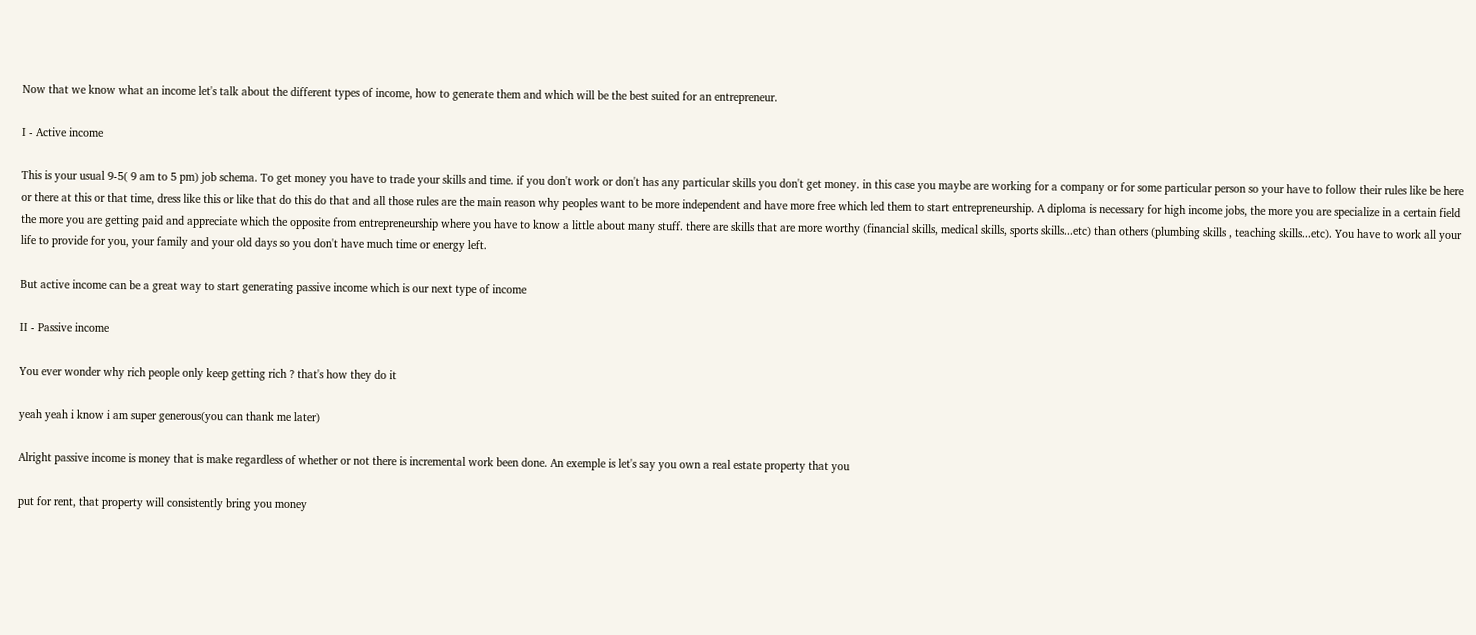Now that we know what an income let's talk about the different types of income, how to generate them and which will be the best suited for an entrepreneur.

I - Active income

This is your usual 9-5( 9 am to 5 pm) job schema. To get money you have to trade your skills and time. if you don't work or don't has any particular skills you don't get money. in this case you maybe are working for a company or for some particular person so your have to follow their rules like be here or there at this or that time, dress like this or like that do this do that and all those rules are the main reason why peoples want to be more independent and have more free which led them to start entrepreneurship. A diploma is necessary for high income jobs, the more you are specialize in a certain field the more you are getting paid and appreciate which the opposite from entrepreneurship where you have to know a little about many stuff. there are skills that are more worthy (financial skills, medical skills, sports skills...etc) than others (plumbing skills , teaching skills...etc). You have to work all your life to provide for you, your family and your old days so you don't have much time or energy left.

But active income can be a great way to start generating passive income which is our next type of income

II - Passive income

You ever wonder why rich people only keep getting rich ? that's how they do it

yeah yeah i know i am super generous(you can thank me later)

Alright passive income is money that is make regardless of whether or not there is incremental work been done. An exemple is let's say you own a real estate property that you

put for rent, that property will consistently bring you money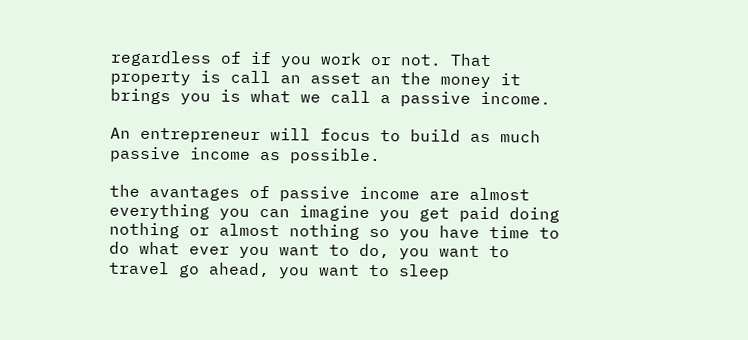regardless of if you work or not. That property is call an asset an the money it brings you is what we call a passive income.

An entrepreneur will focus to build as much passive income as possible.

the avantages of passive income are almost everything you can imagine you get paid doing nothing or almost nothing so you have time to do what ever you want to do, you want to travel go ahead, you want to sleep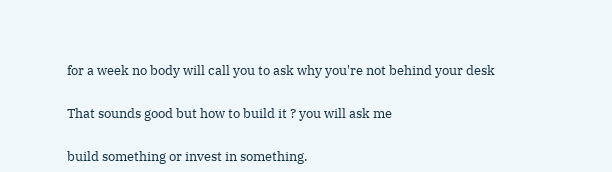for a week no body will call you to ask why you're not behind your desk

That sounds good but how to build it ? you will ask me

build something or invest in something.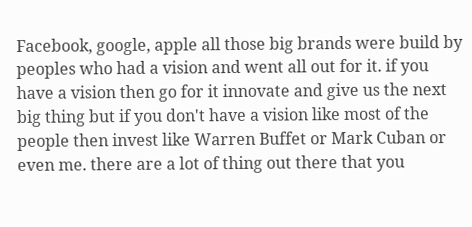Facebook, google, apple all those big brands were build by peoples who had a vision and went all out for it. if you have a vision then go for it innovate and give us the next big thing but if you don't have a vision like most of the people then invest like Warren Buffet or Mark Cuban or even me. there are a lot of thing out there that you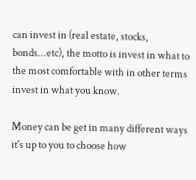can invest in (real estate, stocks, bonds...etc), the motto is invest in what to the most comfortable with in other terms invest in what you know.

Money can be get in many different ways it's up to you to choose how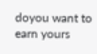doyou want to earn yours